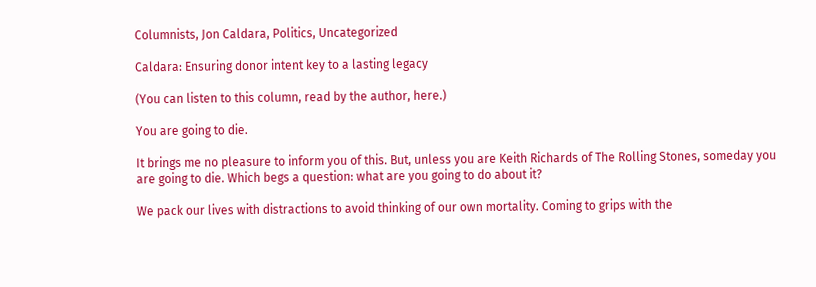Columnists, Jon Caldara, Politics, Uncategorized

Caldara: Ensuring donor intent key to a lasting legacy

(You can listen to this column, read by the author, here.)

You are going to die.

It brings me no pleasure to inform you of this. But, unless you are Keith Richards of The Rolling Stones, someday you are going to die. Which begs a question: what are you going to do about it?

We pack our lives with distractions to avoid thinking of our own mortality. Coming to grips with the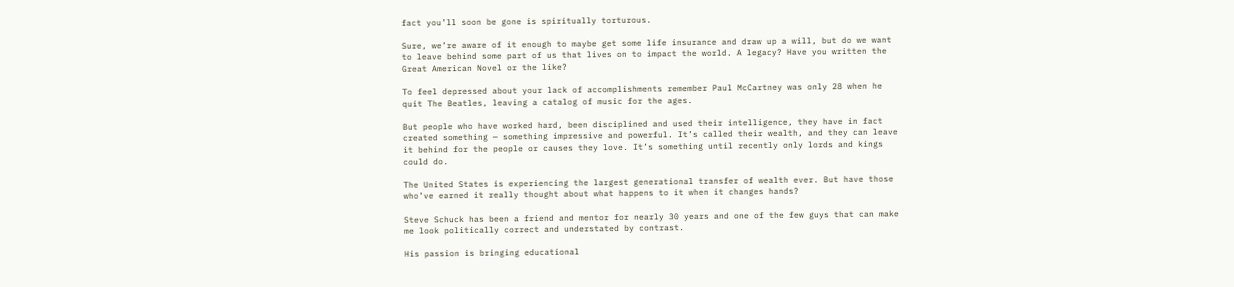fact you’ll soon be gone is spiritually torturous.

Sure, we’re aware of it enough to maybe get some life insurance and draw up a will, but do we want to leave behind some part of us that lives on to impact the world. A legacy? Have you written the Great American Novel or the like?

To feel depressed about your lack of accomplishments remember Paul McCartney was only 28 when he quit The Beatles, leaving a catalog of music for the ages.

But people who have worked hard, been disciplined and used their intelligence, they have in fact created something — something impressive and powerful. It’s called their wealth, and they can leave it behind for the people or causes they love. It’s something until recently only lords and kings could do.

The United States is experiencing the largest generational transfer of wealth ever. But have those who’ve earned it really thought about what happens to it when it changes hands?

Steve Schuck has been a friend and mentor for nearly 30 years and one of the few guys that can make me look politically correct and understated by contrast.

His passion is bringing educational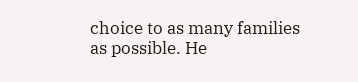choice to as many families as possible. He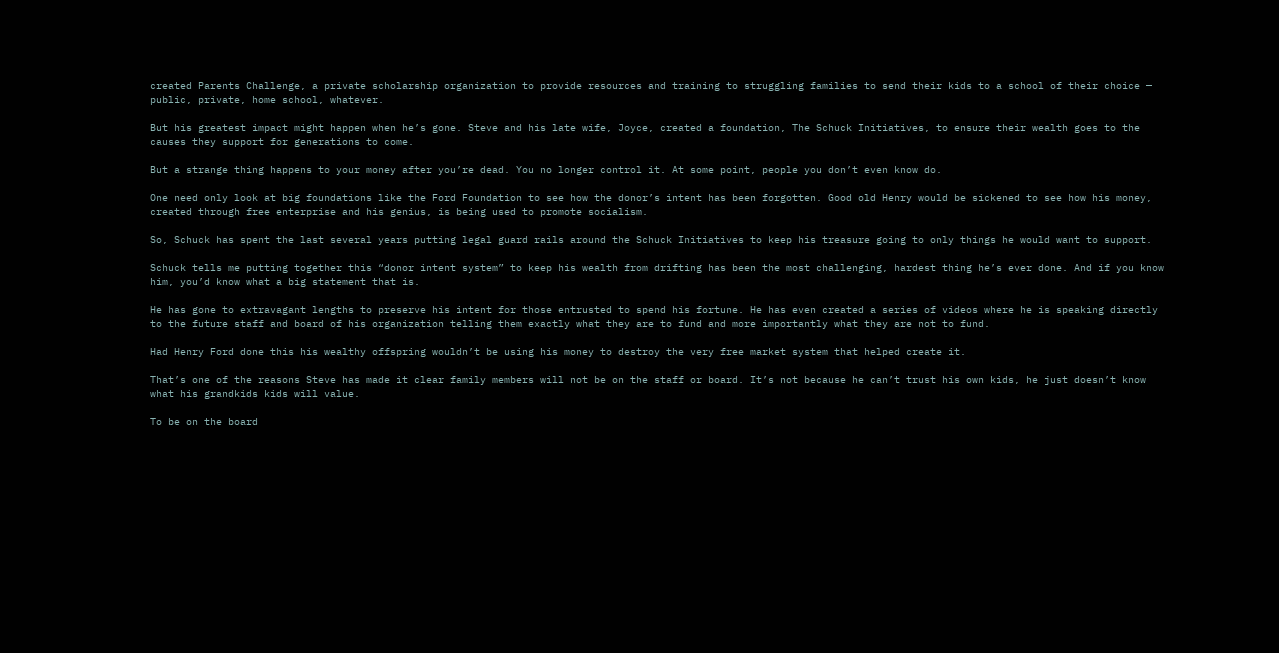created Parents Challenge, a private scholarship organization to provide resources and training to struggling families to send their kids to a school of their choice — public, private, home school, whatever.

But his greatest impact might happen when he’s gone. Steve and his late wife, Joyce, created a foundation, The Schuck Initiatives, to ensure their wealth goes to the causes they support for generations to come.

But a strange thing happens to your money after you’re dead. You no longer control it. At some point, people you don’t even know do.

One need only look at big foundations like the Ford Foundation to see how the donor’s intent has been forgotten. Good old Henry would be sickened to see how his money, created through free enterprise and his genius, is being used to promote socialism.

So, Schuck has spent the last several years putting legal guard rails around the Schuck Initiatives to keep his treasure going to only things he would want to support.

Schuck tells me putting together this “donor intent system” to keep his wealth from drifting has been the most challenging, hardest thing he’s ever done. And if you know him, you’d know what a big statement that is.

He has gone to extravagant lengths to preserve his intent for those entrusted to spend his fortune. He has even created a series of videos where he is speaking directly to the future staff and board of his organization telling them exactly what they are to fund and more importantly what they are not to fund.

Had Henry Ford done this his wealthy offspring wouldn’t be using his money to destroy the very free market system that helped create it.

That’s one of the reasons Steve has made it clear family members will not be on the staff or board. It’s not because he can’t trust his own kids, he just doesn’t know what his grandkids kids will value.

To be on the board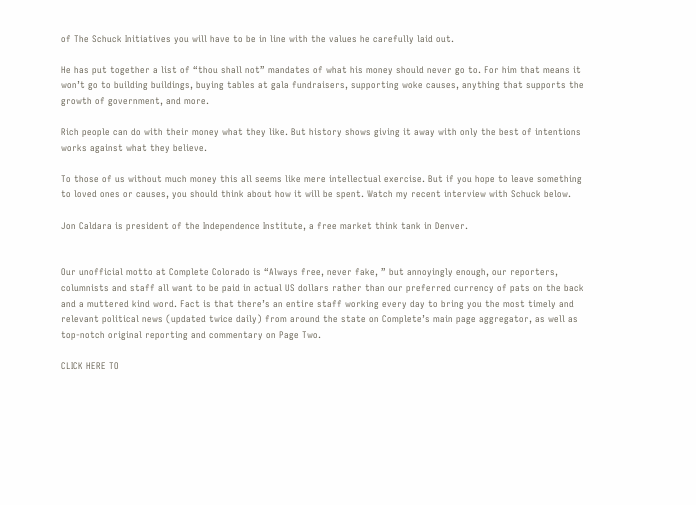of The Schuck Initiatives you will have to be in line with the values he carefully laid out.

He has put together a list of “thou shall not” mandates of what his money should never go to. For him that means it won’t go to building buildings, buying tables at gala fundraisers, supporting woke causes, anything that supports the growth of government, and more.

Rich people can do with their money what they like. But history shows giving it away with only the best of intentions works against what they believe.

To those of us without much money this all seems like mere intellectual exercise. But if you hope to leave something to loved ones or causes, you should think about how it will be spent. Watch my recent interview with Schuck below.

Jon Caldara is president of the Independence Institute, a free market think tank in Denver.


Our unofficial motto at Complete Colorado is “Always free, never fake, ” but annoyingly enough, our reporters, columnists and staff all want to be paid in actual US dollars rather than our preferred currency of pats on the back and a muttered kind word. Fact is that there’s an entire staff working every day to bring you the most timely and relevant political news (updated twice daily) from around the state on Complete’s main page aggregator, as well as top-notch original reporting and commentary on Page Two.

CLICK HERE TO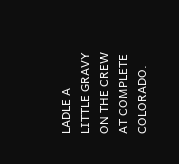LADLE A LITTLE GRAVY ON THE CREW AT COMPLETE COLORADO.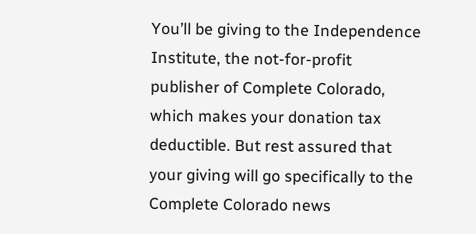You’ll be giving to the Independence Institute, the not-for-profit publisher of Complete Colorado, which makes your donation tax deductible. But rest assured that your giving will go specifically to the Complete Colorado news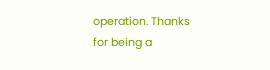operation. Thanks for being a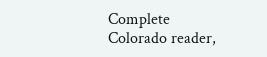Complete Colorado reader,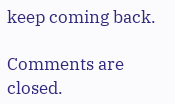keep coming back.

Comments are closed.